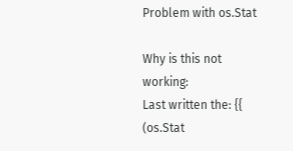Problem with os.Stat

Why is this not working:
Last written the: {{ (os.Stat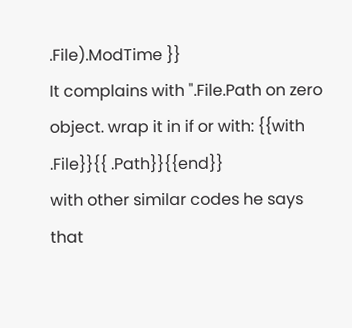.File).ModTime }}
It complains with ".File.Path on zero object. wrap it in if or with: {{with .File}}{{ .Path}}{{end}}
with other similar codes he says that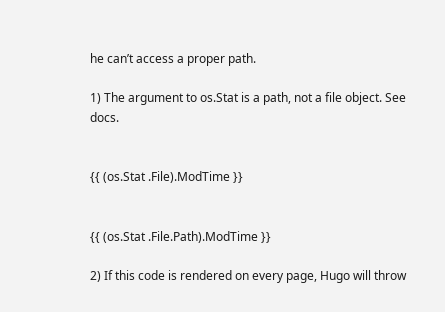he can’t access a proper path.

1) The argument to os.Stat is a path, not a file object. See docs.


{{ (os.Stat .File).ModTime }}


{{ (os.Stat .File.Path).ModTime }}

2) If this code is rendered on every page, Hugo will throw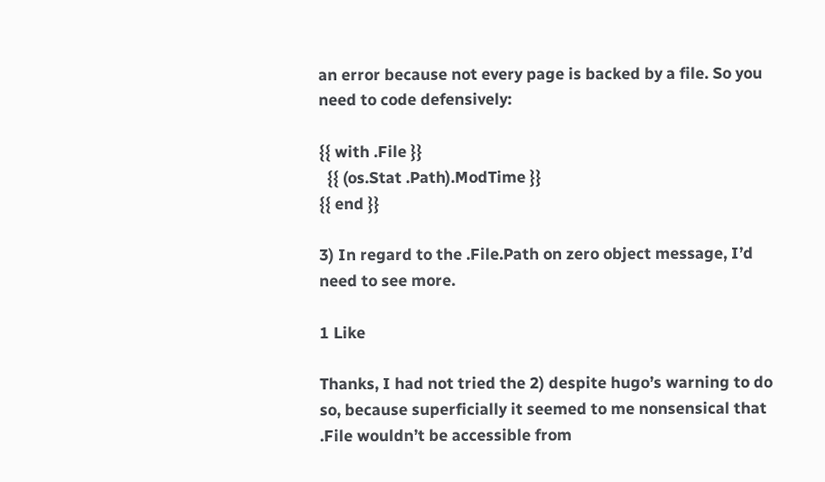an error because not every page is backed by a file. So you need to code defensively:

{{ with .File }}
  {{ (os.Stat .Path).ModTime }}
{{ end }}

3) In regard to the .File.Path on zero object message, I’d need to see more.

1 Like

Thanks, I had not tried the 2) despite hugo’s warning to do so, because superficially it seemed to me nonsensical that .File wouldn’t be accessible from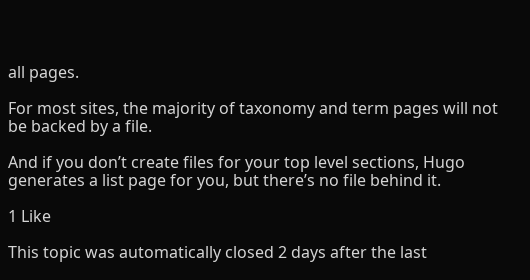all pages.

For most sites, the majority of taxonomy and term pages will not be backed by a file.

And if you don’t create files for your top level sections, Hugo generates a list page for you, but there’s no file behind it.

1 Like

This topic was automatically closed 2 days after the last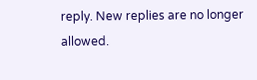reply. New replies are no longer allowed.